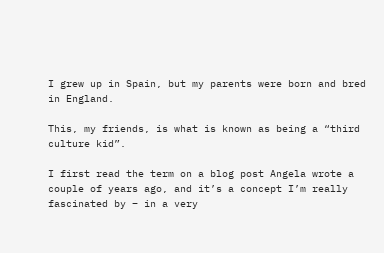I grew up in Spain, but my parents were born and bred in England.

This, my friends, is what is known as being a “third culture kid”.

I first read the term on a blog post Angela wrote a couple of years ago, and it’s a concept I’m really fascinated by – in a very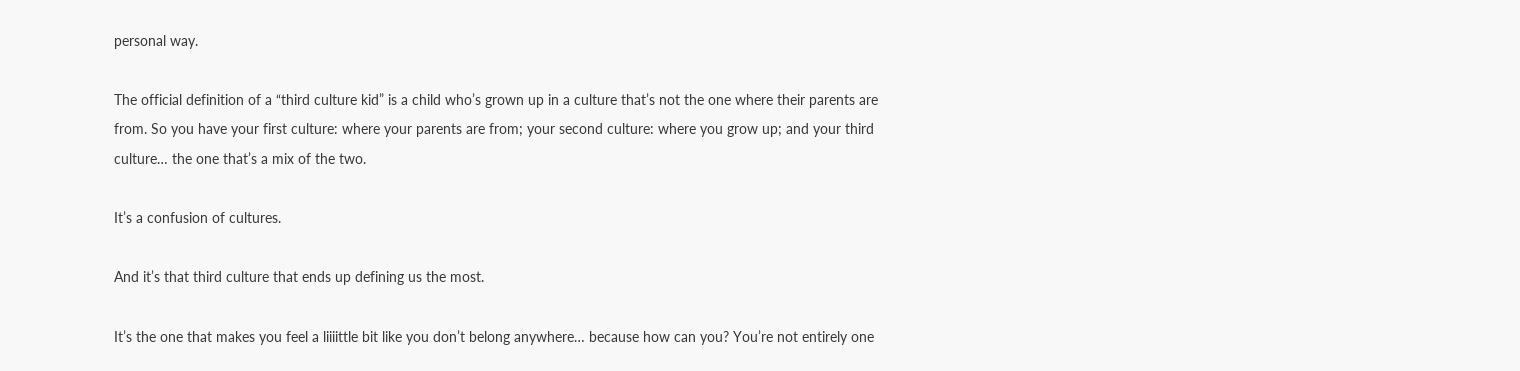personal way.

The official definition of a “third culture kid” is a child who’s grown up in a culture that’s not the one where their parents are from. So you have your first culture: where your parents are from; your second culture: where you grow up; and your third culture… the one that’s a mix of the two.

It’s a confusion of cultures.

And it’s that third culture that ends up defining us the most.

It’s the one that makes you feel a liiiittle bit like you don’t belong anywhere… because how can you? You’re not entirely one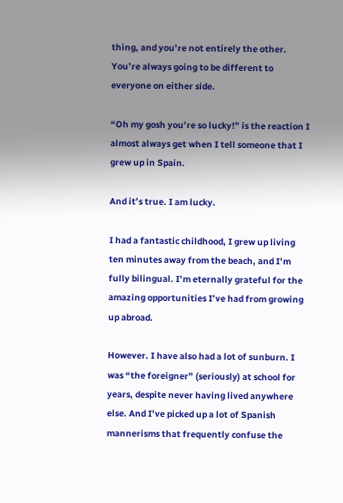thing, and you’re not entirely the other. You’re always going to be different to everyone on either side.

“Oh my gosh you’re so lucky!” is the reaction I almost always get when I tell someone that I grew up in Spain.

And it’s true. I am lucky.

I had a fantastic childhood, I grew up living ten minutes away from the beach, and I’m fully bilingual. I’m eternally grateful for the amazing opportunities I’ve had from growing up abroad.

However. I have also had a lot of sunburn. I was “the foreigner” (seriously) at school for years, despite never having lived anywhere else. And I’ve picked up a lot of Spanish mannerisms that frequently confuse the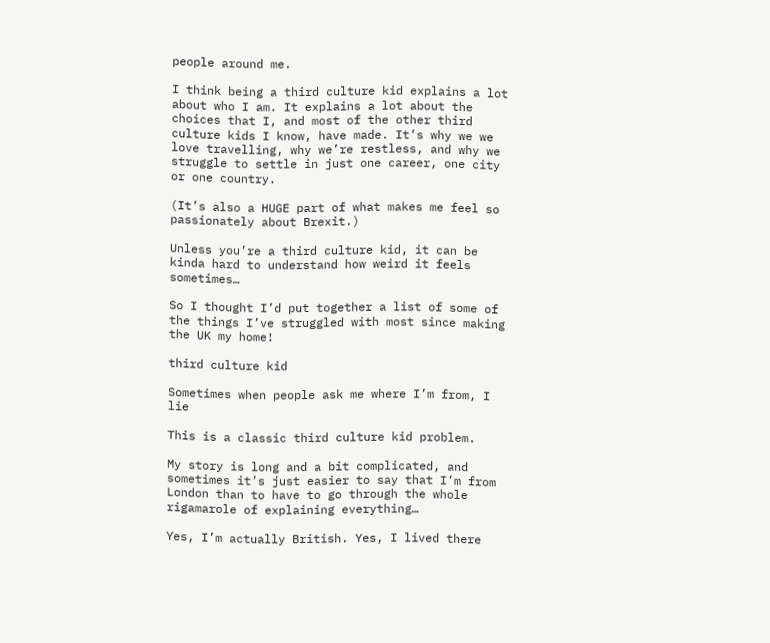people around me.

I think being a third culture kid explains a lot about who I am. It explains a lot about the choices that I, and most of the other third culture kids I know, have made. It’s why we we love travelling, why we’re restless, and why we struggle to settle in just one career, one city or one country.

(It’s also a HUGE part of what makes me feel so passionately about Brexit.)

Unless you’re a third culture kid, it can be kinda hard to understand how weird it feels sometimes…

So I thought I’d put together a list of some of the things I’ve struggled with most since making the UK my home!

third culture kid

Sometimes when people ask me where I’m from, I lie

This is a classic third culture kid problem.

My story is long and a bit complicated, and sometimes it’s just easier to say that I’m from London than to have to go through the whole rigamarole of explaining everything…

Yes, I’m actually British. Yes, I lived there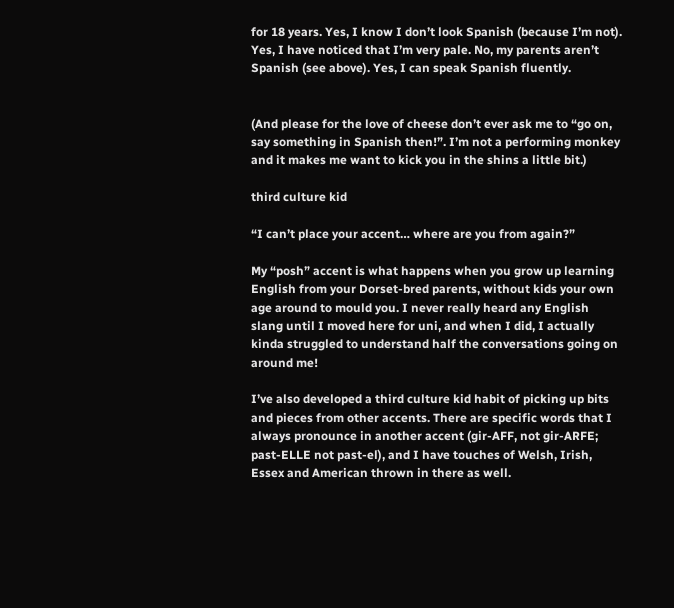for 18 years. Yes, I know I don’t look Spanish (because I’m not). Yes, I have noticed that I’m very pale. No, my parents aren’t Spanish (see above). Yes, I can speak Spanish fluently.


(And please for the love of cheese don’t ever ask me to “go on, say something in Spanish then!”. I’m not a performing monkey and it makes me want to kick you in the shins a little bit.)

third culture kid

“I can’t place your accent… where are you from again?”

My “posh” accent is what happens when you grow up learning English from your Dorset-bred parents, without kids your own age around to mould you. I never really heard any English slang until I moved here for uni, and when I did, I actually kinda struggled to understand half the conversations going on around me!

I’ve also developed a third culture kid habit of picking up bits and pieces from other accents. There are specific words that I always pronounce in another accent (gir-AFF, not gir-ARFE; past-ELLE not past-el), and I have touches of Welsh, Irish, Essex and American thrown in there as well.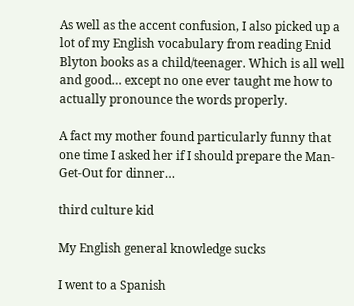As well as the accent confusion, I also picked up a lot of my English vocabulary from reading Enid Blyton books as a child/teenager. Which is all well and good… except no one ever taught me how to actually pronounce the words properly.

A fact my mother found particularly funny that one time I asked her if I should prepare the Man-Get-Out for dinner…

third culture kid

My English general knowledge sucks

I went to a Spanish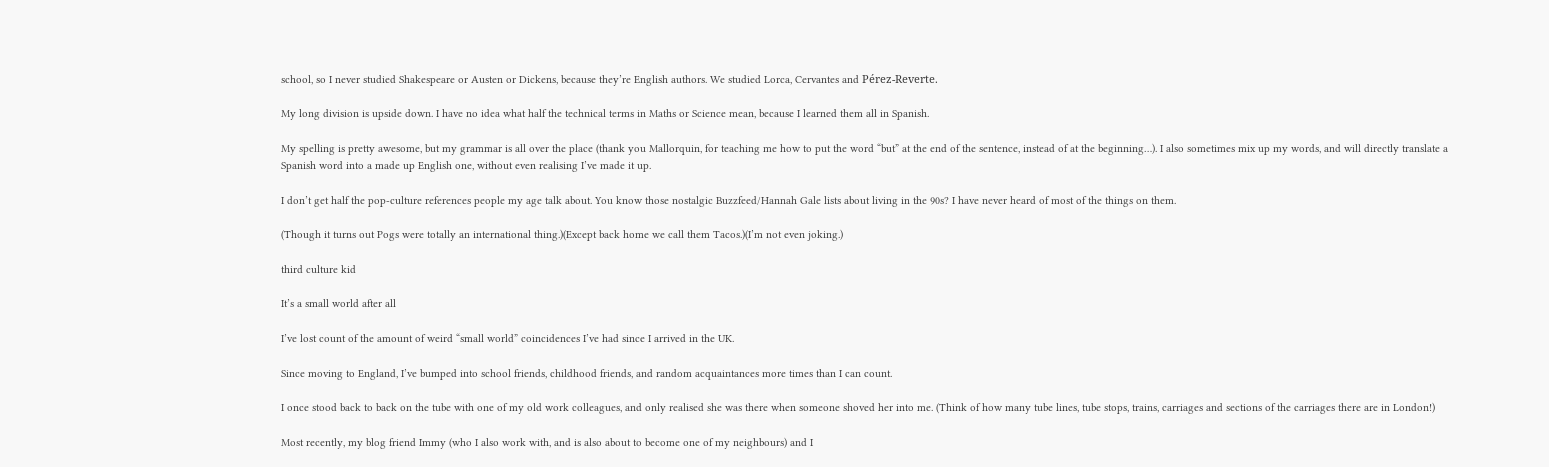school, so I never studied Shakespeare or Austen or Dickens, because they’re English authors. We studied Lorca, Cervantes and Pérez-Reverte.

My long division is upside down. I have no idea what half the technical terms in Maths or Science mean, because I learned them all in Spanish.

My spelling is pretty awesome, but my grammar is all over the place (thank you Mallorquin, for teaching me how to put the word “but” at the end of the sentence, instead of at the beginning…). I also sometimes mix up my words, and will directly translate a Spanish word into a made up English one, without even realising I’ve made it up.

I don’t get half the pop-culture references people my age talk about. You know those nostalgic Buzzfeed/Hannah Gale lists about living in the 90s? I have never heard of most of the things on them.

(Though it turns out Pogs were totally an international thing.)(Except back home we call them Tacos.)(I’m not even joking.)

third culture kid

It’s a small world after all

I’ve lost count of the amount of weird “small world” coincidences I’ve had since I arrived in the UK.

Since moving to England, I’ve bumped into school friends, childhood friends, and random acquaintances more times than I can count.

I once stood back to back on the tube with one of my old work colleagues, and only realised she was there when someone shoved her into me. (Think of how many tube lines, tube stops, trains, carriages and sections of the carriages there are in London!)

Most recently, my blog friend Immy (who I also work with, and is also about to become one of my neighbours) and I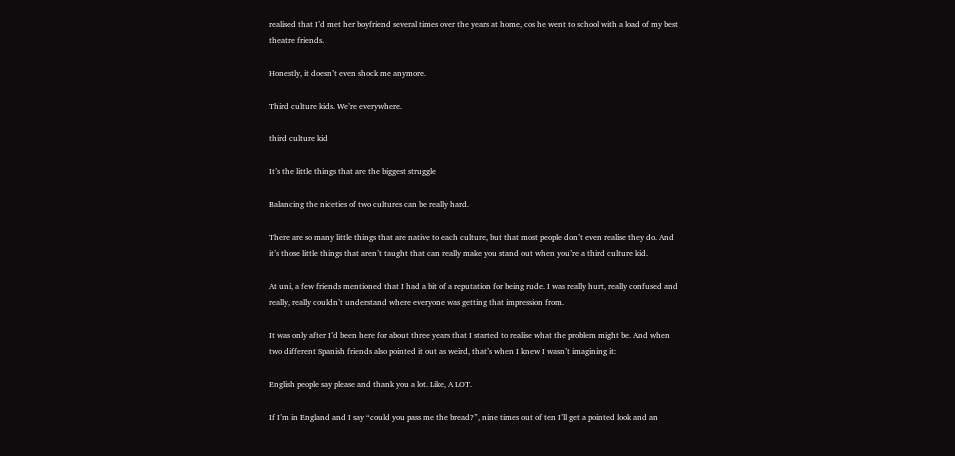realised that I’d met her boyfriend several times over the years at home, cos he went to school with a load of my best theatre friends.

Honestly, it doesn’t even shock me anymore.

Third culture kids. We’re everywhere.

third culture kid

It’s the little things that are the biggest struggle

Balancing the niceties of two cultures can be really hard.

There are so many little things that are native to each culture, but that most people don’t even realise they do. And it’s those little things that aren’t taught that can really make you stand out when you’re a third culture kid.

At uni, a few friends mentioned that I had a bit of a reputation for being rude. I was really hurt, really confused and really, really couldn’t understand where everyone was getting that impression from.

It was only after I’d been here for about three years that I started to realise what the problem might be. And when two different Spanish friends also pointed it out as weird, that’s when I knew I wasn’t imagining it:

English people say please and thank you a lot. Like, A LOT.

If I’m in England and I say “could you pass me the bread?”, nine times out of ten I’ll get a pointed look and an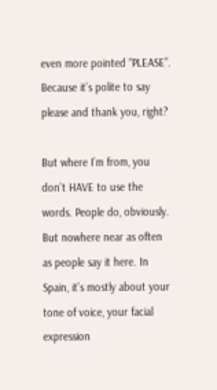even more pointed “PLEASE”. Because it’s polite to say please and thank you, right?

But where I’m from, you don’t HAVE to use the words. People do, obviously. But nowhere near as often as people say it here. In Spain, it’s mostly about your tone of voice, your facial expression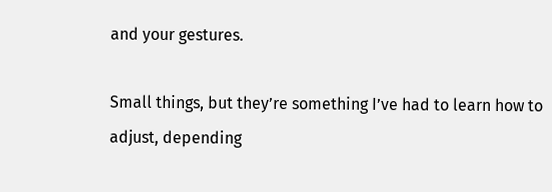and your gestures.

Small things, but they’re something I’ve had to learn how to adjust, depending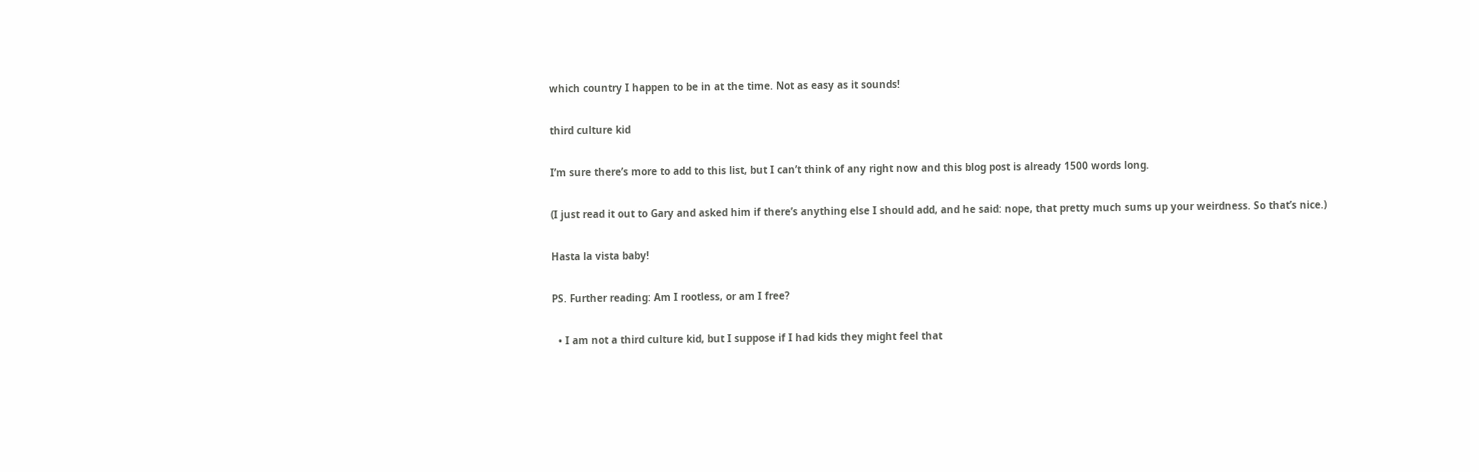which country I happen to be in at the time. Not as easy as it sounds!

third culture kid

I’m sure there’s more to add to this list, but I can’t think of any right now and this blog post is already 1500 words long.

(I just read it out to Gary and asked him if there’s anything else I should add, and he said: nope, that pretty much sums up your weirdness. So that’s nice.)

Hasta la vista baby!

PS. Further reading: Am I rootless, or am I free?

  • I am not a third culture kid, but I suppose if I had kids they might feel that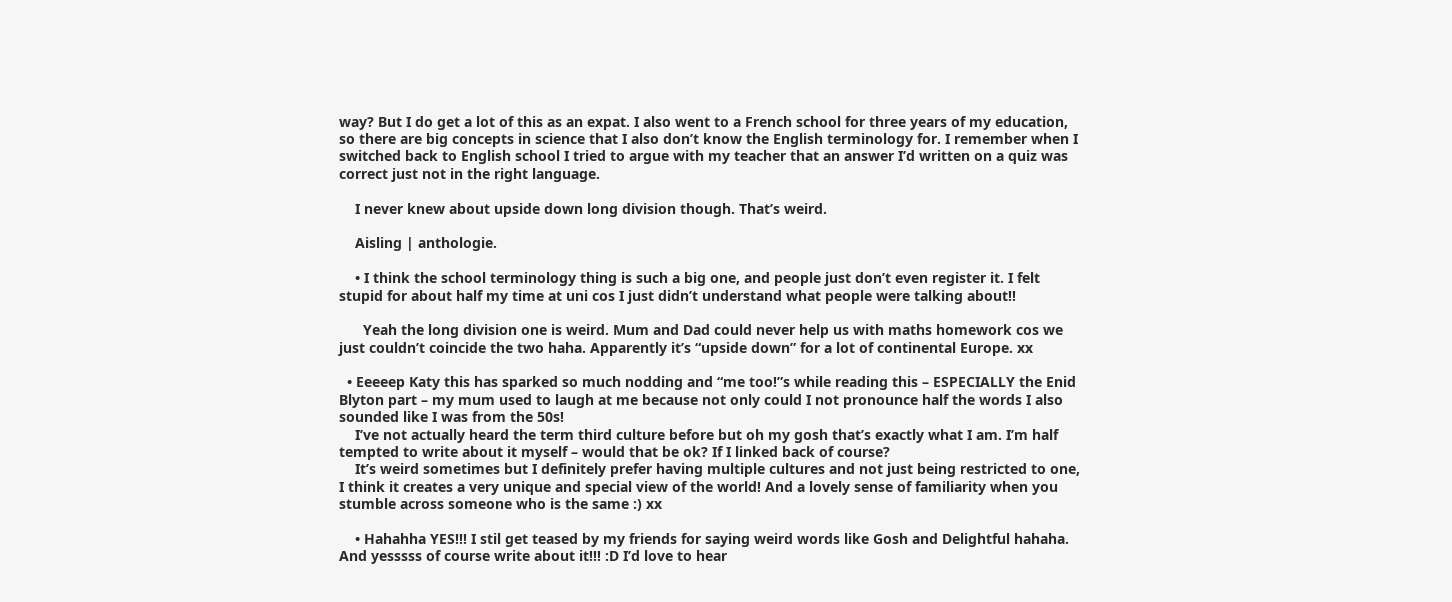way? But I do get a lot of this as an expat. I also went to a French school for three years of my education, so there are big concepts in science that I also don’t know the English terminology for. I remember when I switched back to English school I tried to argue with my teacher that an answer I’d written on a quiz was correct just not in the right language.

    I never knew about upside down long division though. That’s weird.

    Aisling | anthologie.

    • I think the school terminology thing is such a big one, and people just don’t even register it. I felt stupid for about half my time at uni cos I just didn’t understand what people were talking about!!

      Yeah the long division one is weird. Mum and Dad could never help us with maths homework cos we just couldn’t coincide the two haha. Apparently it’s “upside down” for a lot of continental Europe. xx

  • Eeeeep Katy this has sparked so much nodding and “me too!”s while reading this – ESPECIALLY the Enid Blyton part – my mum used to laugh at me because not only could I not pronounce half the words I also sounded like I was from the 50s!
    I’ve not actually heard the term third culture before but oh my gosh that’s exactly what I am. I’m half tempted to write about it myself – would that be ok? If I linked back of course?
    It’s weird sometimes but I definitely prefer having multiple cultures and not just being restricted to one, I think it creates a very unique and special view of the world! And a lovely sense of familiarity when you stumble across someone who is the same :) xx

    • Hahahha YES!!! I stil get teased by my friends for saying weird words like Gosh and Delightful hahaha. And yesssss of course write about it!!! :D I’d love to hear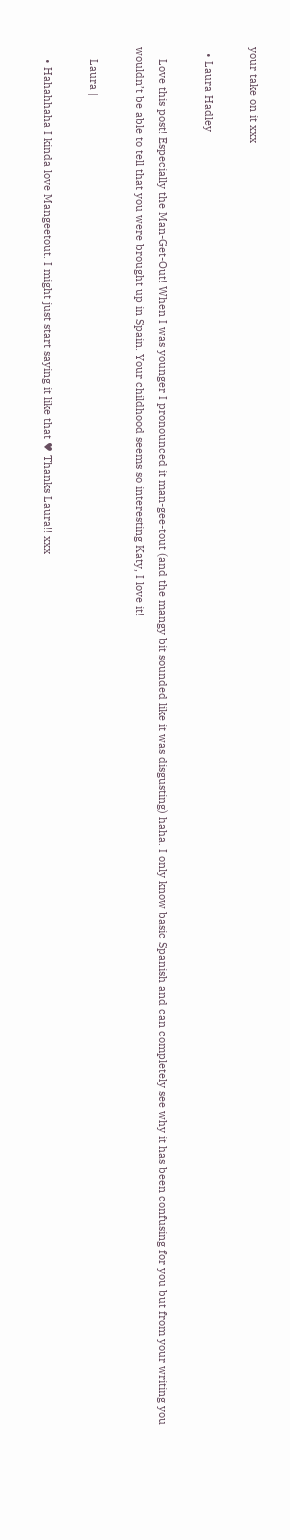your take on it xxx

  • Laura Hadley

    Love this post! Especially the Man-Get-Out! When I was younger I pronounced it man-gee-tout (and the mangy bit sounded like it was disgusting) haha. I only know basic Spanish and can completely see why it has been confusing for you but from your writing you wouldn’t be able to tell that you were brought up in Spain. Your childhood seems so interesting Katy, I love it!

    Laura |

    • Hahahhaha I kinda love Mangeetout. I might just start saying it like that ♥ Thanks Laura!! xxx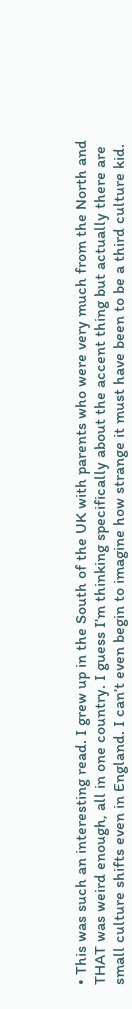• This was such an interesting read. I grew up in the South of the UK with parents who were very much from the North and THAT was weird enough, all in one country. I guess I’m thinking specifically about the accent thing but actually there are small culture shifts even in England. I can’t even begin to imagine how strange it must have been to be a third culture kid.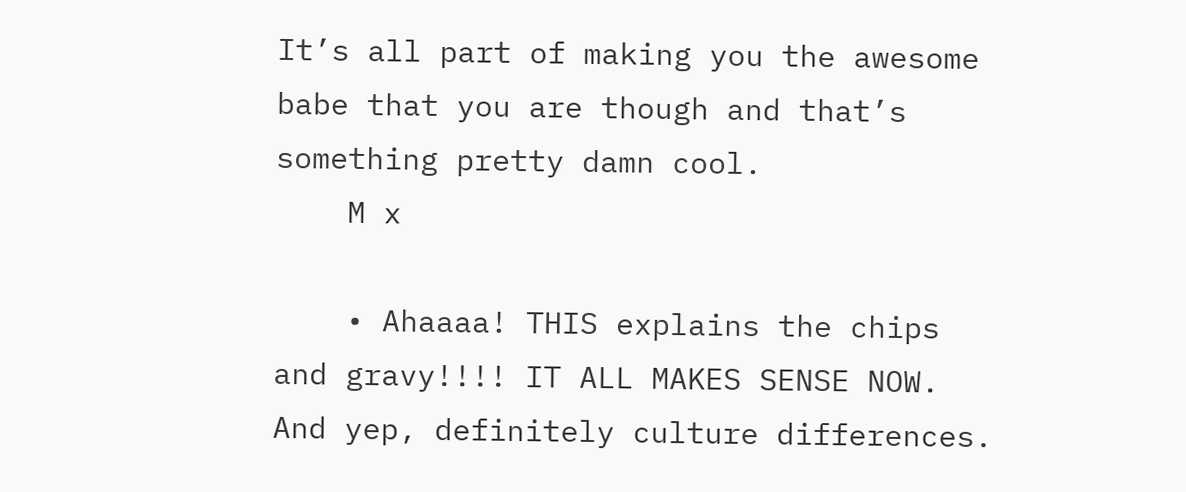It’s all part of making you the awesome babe that you are though and that’s something pretty damn cool.
    M x

    • Ahaaaa! THIS explains the chips and gravy!!!! IT ALL MAKES SENSE NOW. And yep, definitely culture differences.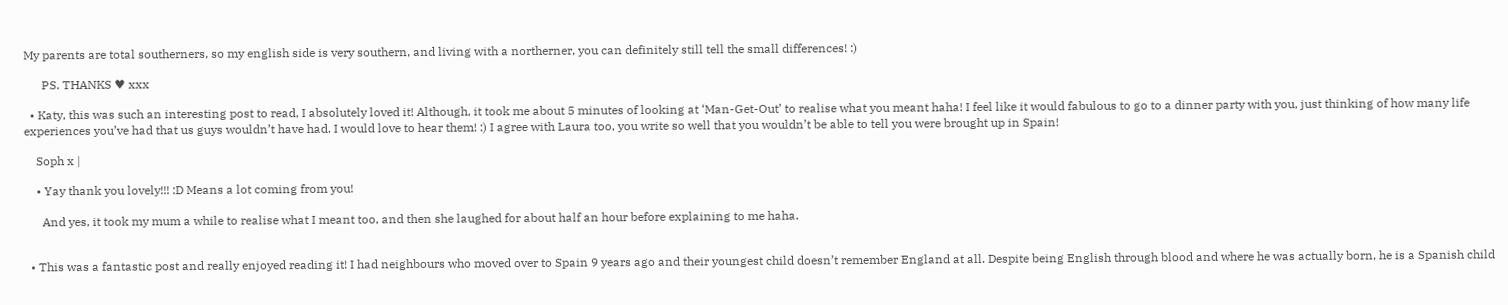My parents are total southerners, so my english side is very southern, and living with a northerner, you can definitely still tell the small differences! :)

      PS. THANKS ♥ xxx

  • Katy, this was such an interesting post to read, I absolutely loved it! Although, it took me about 5 minutes of looking at ‘Man-Get-Out’ to realise what you meant haha! I feel like it would fabulous to go to a dinner party with you, just thinking of how many life experiences you’ve had that us guys wouldn’t have had. I would love to hear them! :) I agree with Laura too, you write so well that you wouldn’t be able to tell you were brought up in Spain!

    Soph x |

    • Yay thank you lovely!!! :D Means a lot coming from you!

      And yes, it took my mum a while to realise what I meant too, and then she laughed for about half an hour before explaining to me haha.


  • This was a fantastic post and really enjoyed reading it! I had neighbours who moved over to Spain 9 years ago and their youngest child doesn’t remember England at all. Despite being English through blood and where he was actually born, he is a Spanish child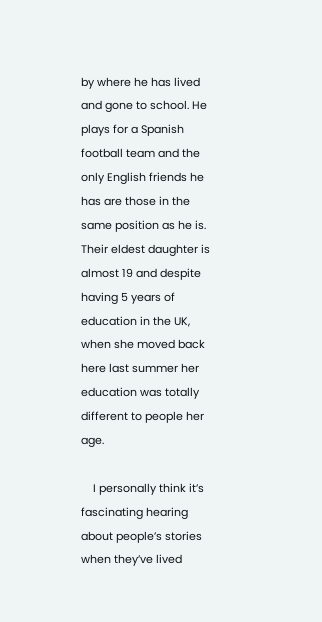by where he has lived and gone to school. He plays for a Spanish football team and the only English friends he has are those in the same position as he is. Their eldest daughter is almost 19 and despite having 5 years of education in the UK, when she moved back here last summer her education was totally different to people her age.

    I personally think it’s fascinating hearing about people’s stories when they’ve lived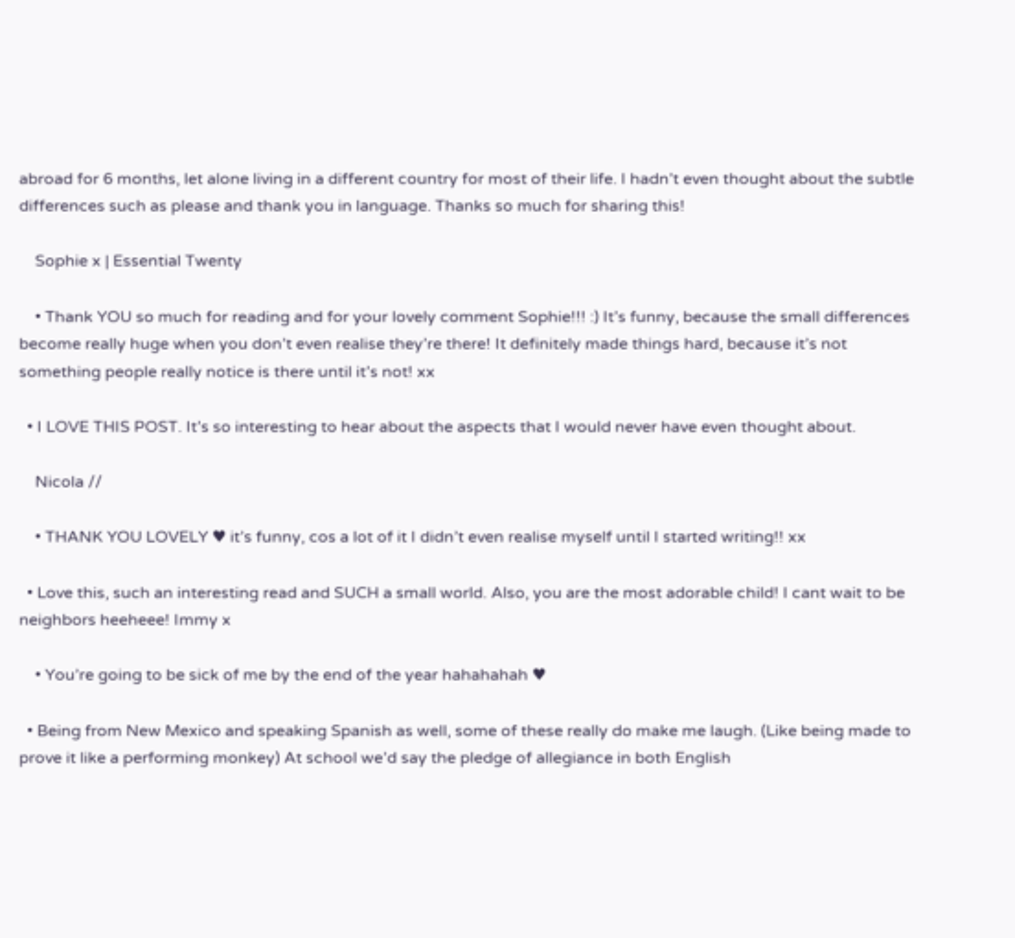abroad for 6 months, let alone living in a different country for most of their life. I hadn’t even thought about the subtle differences such as please and thank you in language. Thanks so much for sharing this!

    Sophie x | Essential Twenty

    • Thank YOU so much for reading and for your lovely comment Sophie!!! :) It’s funny, because the small differences become really huge when you don’t even realise they’re there! It definitely made things hard, because it’s not something people really notice is there until it’s not! xx

  • I LOVE THIS POST. It’s so interesting to hear about the aspects that I would never have even thought about.

    Nicola //

    • THANK YOU LOVELY ♥ it’s funny, cos a lot of it I didn’t even realise myself until I started writing!! xx

  • Love this, such an interesting read and SUCH a small world. Also, you are the most adorable child! I cant wait to be neighbors heeheee! Immy x

    • You’re going to be sick of me by the end of the year hahahahah ♥

  • Being from New Mexico and speaking Spanish as well, some of these really do make me laugh. (Like being made to prove it like a performing monkey) At school we’d say the pledge of allegiance in both English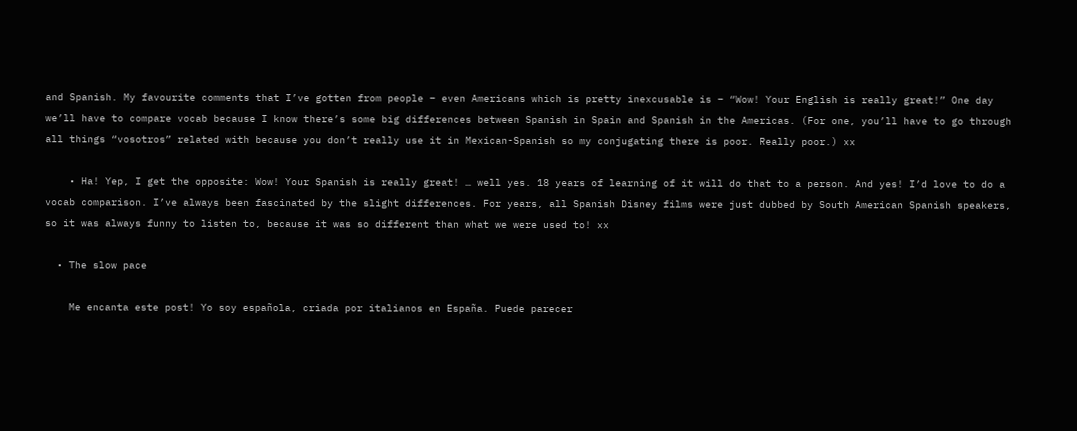and Spanish. My favourite comments that I’ve gotten from people – even Americans which is pretty inexcusable is – “Wow! Your English is really great!” One day we’ll have to compare vocab because I know there’s some big differences between Spanish in Spain and Spanish in the Americas. (For one, you’ll have to go through all things “vosotros” related with because you don’t really use it in Mexican-Spanish so my conjugating there is poor. Really poor.) xx

    • Ha! Yep, I get the opposite: Wow! Your Spanish is really great! … well yes. 18 years of learning of it will do that to a person. And yes! I’d love to do a vocab comparison. I’ve always been fascinated by the slight differences. For years, all Spanish Disney films were just dubbed by South American Spanish speakers, so it was always funny to listen to, because it was so different than what we were used to! xx

  • The slow pace

    Me encanta este post! Yo soy española, criada por italianos en España. Puede parecer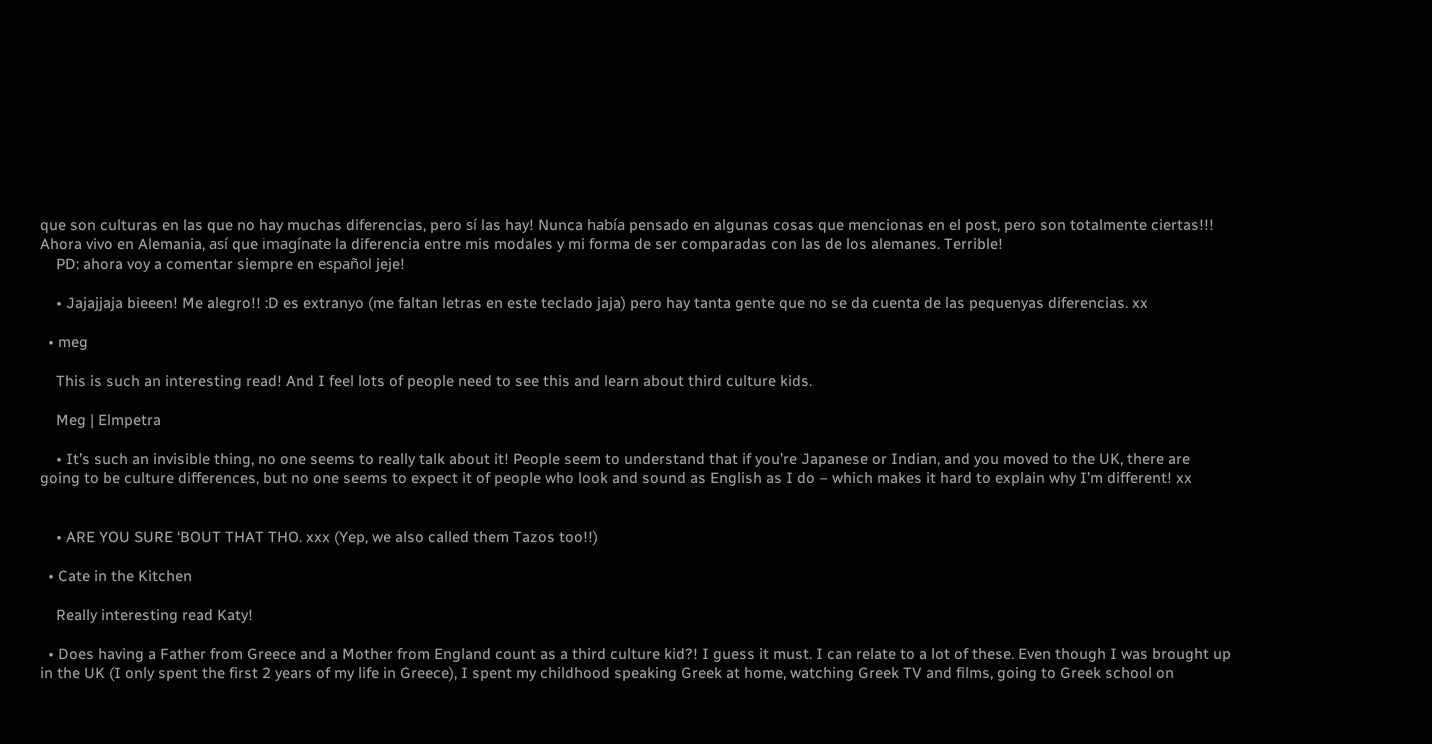que son culturas en las que no hay muchas diferencias, pero sí las hay! Nunca había pensado en algunas cosas que mencionas en el post, pero son totalmente ciertas!!! Ahora vivo en Alemania, así que imagínate la diferencia entre mis modales y mi forma de ser comparadas con las de los alemanes. Terrible!
    PD: ahora voy a comentar siempre en español jeje!

    • Jajajjaja bieeen! Me alegro!! :D es extranyo (me faltan letras en este teclado jaja) pero hay tanta gente que no se da cuenta de las pequenyas diferencias. xx

  • meg

    This is such an interesting read! And I feel lots of people need to see this and learn about third culture kids.

    Meg | Elmpetra

    • It’s such an invisible thing, no one seems to really talk about it! People seem to understand that if you’re Japanese or Indian, and you moved to the UK, there are going to be culture differences, but no one seems to expect it of people who look and sound as English as I do – which makes it hard to explain why I’m different! xx


    • ARE YOU SURE ‘BOUT THAT THO. xxx (Yep, we also called them Tazos too!!)

  • Cate in the Kitchen

    Really interesting read Katy!

  • Does having a Father from Greece and a Mother from England count as a third culture kid?! I guess it must. I can relate to a lot of these. Even though I was brought up in the UK (I only spent the first 2 years of my life in Greece), I spent my childhood speaking Greek at home, watching Greek TV and films, going to Greek school on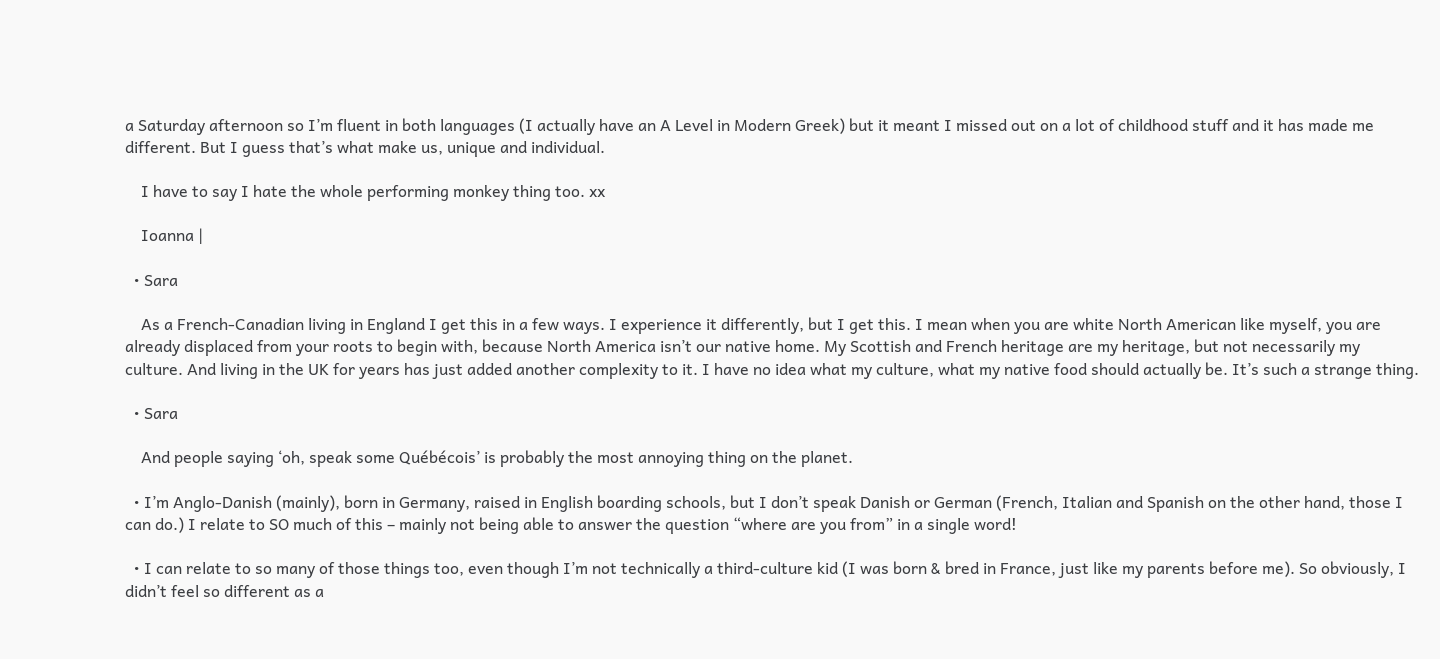a Saturday afternoon so I’m fluent in both languages (I actually have an A Level in Modern Greek) but it meant I missed out on a lot of childhood stuff and it has made me different. But I guess that’s what make us, unique and individual.

    I have to say I hate the whole performing monkey thing too. xx

    Ioanna |

  • Sara

    As a French-Canadian living in England I get this in a few ways. I experience it differently, but I get this. I mean when you are white North American like myself, you are already displaced from your roots to begin with, because North America isn’t our native home. My Scottish and French heritage are my heritage, but not necessarily my culture. And living in the UK for years has just added another complexity to it. I have no idea what my culture, what my native food should actually be. It’s such a strange thing.

  • Sara

    And people saying ‘oh, speak some Québécois’ is probably the most annoying thing on the planet.

  • I’m Anglo-Danish (mainly), born in Germany, raised in English boarding schools, but I don’t speak Danish or German (French, Italian and Spanish on the other hand, those I can do.) I relate to SO much of this – mainly not being able to answer the question “where are you from” in a single word!

  • I can relate to so many of those things too, even though I’m not technically a third-culture kid (I was born & bred in France, just like my parents before me). So obviously, I didn’t feel so different as a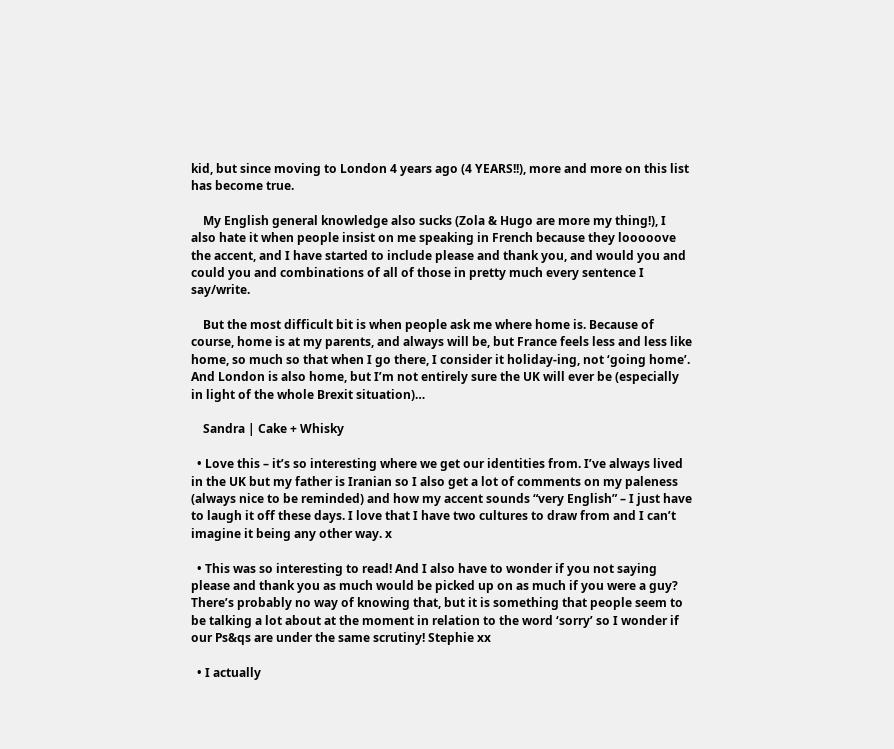kid, but since moving to London 4 years ago (4 YEARS!!), more and more on this list has become true.

    My English general knowledge also sucks (Zola & Hugo are more my thing!), I also hate it when people insist on me speaking in French because they looooove the accent, and I have started to include please and thank you, and would you and could you and combinations of all of those in pretty much every sentence I say/write.

    But the most difficult bit is when people ask me where home is. Because of course, home is at my parents, and always will be, but France feels less and less like home, so much so that when I go there, I consider it holiday-ing, not ‘going home’. And London is also home, but I’m not entirely sure the UK will ever be (especially in light of the whole Brexit situation)…

    Sandra | Cake + Whisky

  • Love this – it’s so interesting where we get our identities from. I’ve always lived in the UK but my father is Iranian so I also get a lot of comments on my paleness (always nice to be reminded) and how my accent sounds “very English” – I just have to laugh it off these days. I love that I have two cultures to draw from and I can’t imagine it being any other way. x

  • This was so interesting to read! And I also have to wonder if you not saying please and thank you as much would be picked up on as much if you were a guy? There’s probably no way of knowing that, but it is something that people seem to be talking a lot about at the moment in relation to the word ‘sorry’ so I wonder if our Ps&qs are under the same scrutiny! Stephie xx

  • I actually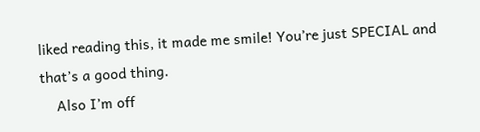liked reading this, it made me smile! You’re just SPECIAL and that’s a good thing.
    Also I’m off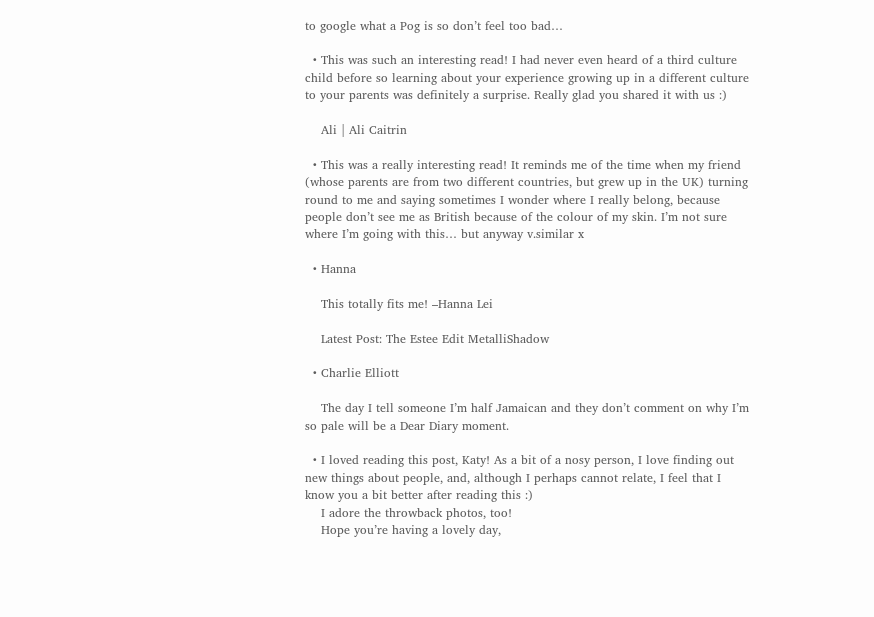to google what a Pog is so don’t feel too bad…

  • This was such an interesting read! I had never even heard of a third culture child before so learning about your experience growing up in a different culture to your parents was definitely a surprise. Really glad you shared it with us :)

    Ali | Ali Caitrin

  • This was a really interesting read! It reminds me of the time when my friend (whose parents are from two different countries, but grew up in the UK) turning round to me and saying sometimes I wonder where I really belong, because people don’t see me as British because of the colour of my skin. I’m not sure where I’m going with this… but anyway v.similar x

  • Hanna

    This totally fits me! –Hanna Lei

    Latest Post: The Estee Edit MetalliShadow

  • Charlie Elliott

    The day I tell someone I’m half Jamaican and they don’t comment on why I’m so pale will be a Dear Diary moment.

  • I loved reading this post, Katy! As a bit of a nosy person, I love finding out new things about people, and, although I perhaps cannot relate, I feel that I know you a bit better after reading this :)
    I adore the throwback photos, too!
    Hope you’re having a lovely day,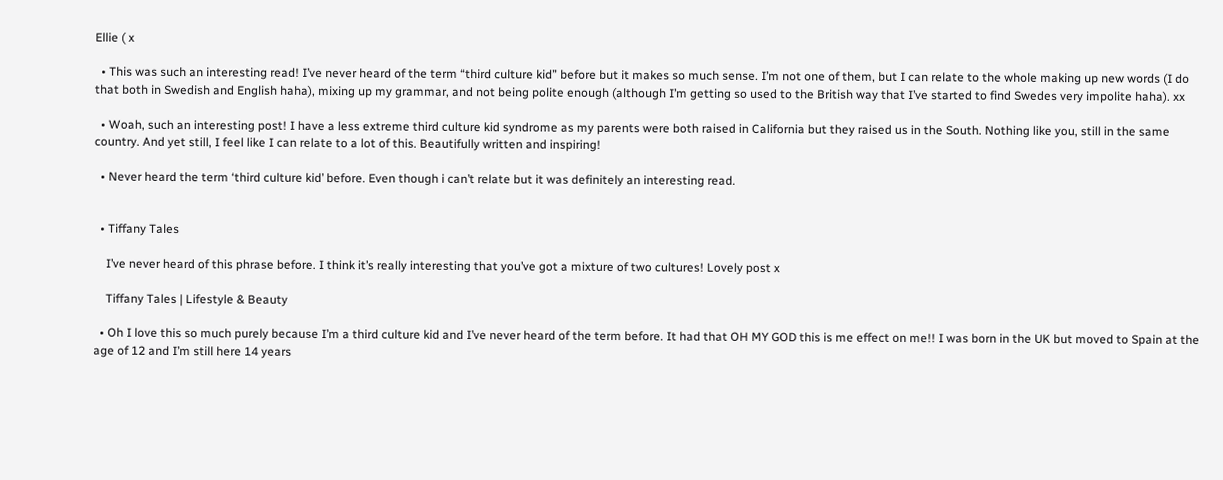Ellie ( x

  • This was such an interesting read! I’ve never heard of the term “third culture kid” before but it makes so much sense. I’m not one of them, but I can relate to the whole making up new words (I do that both in Swedish and English haha), mixing up my grammar, and not being polite enough (although I’m getting so used to the British way that I’ve started to find Swedes very impolite haha). xx

  • Woah, such an interesting post! I have a less extreme third culture kid syndrome as my parents were both raised in California but they raised us in the South. Nothing like you, still in the same country. And yet still, I feel like I can relate to a lot of this. Beautifully written and inspiring!

  • Never heard the term ‘third culture kid’ before. Even though i can’t relate but it was definitely an interesting read.


  • Tiffany Tales

    I’ve never heard of this phrase before. I think it’s really interesting that you’ve got a mixture of two cultures! Lovely post x

    Tiffany Tales | Lifestyle & Beauty

  • Oh I love this so much purely because I’m a third culture kid and I’ve never heard of the term before. It had that OH MY GOD this is me effect on me!! I was born in the UK but moved to Spain at the age of 12 and I’m still here 14 years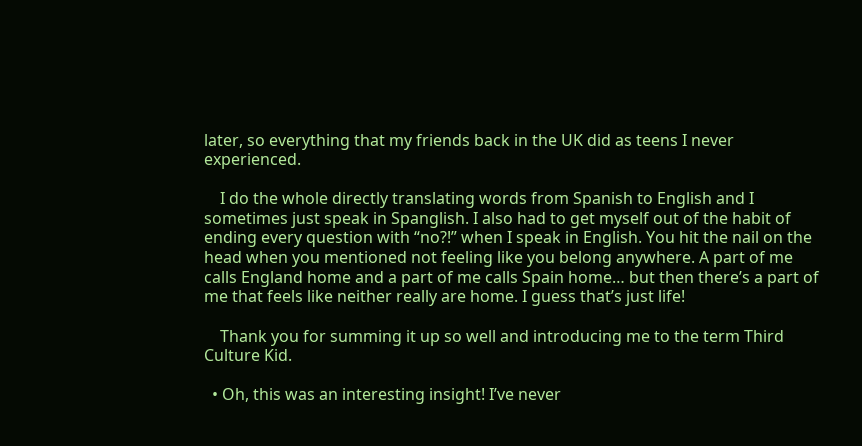later, so everything that my friends back in the UK did as teens I never experienced.

    I do the whole directly translating words from Spanish to English and I sometimes just speak in Spanglish. I also had to get myself out of the habit of ending every question with “no?!” when I speak in English. You hit the nail on the head when you mentioned not feeling like you belong anywhere. A part of me calls England home and a part of me calls Spain home… but then there’s a part of me that feels like neither really are home. I guess that’s just life!

    Thank you for summing it up so well and introducing me to the term Third Culture Kid.

  • Oh, this was an interesting insight! I’ve never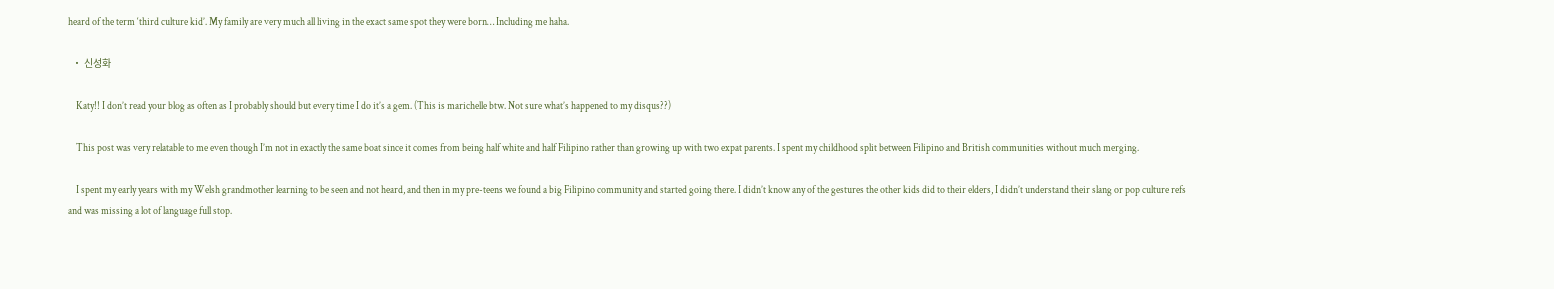heard of the term ‘third culture kid’. My family are very much all living in the exact same spot they were born… Including me haha.

  • 신성화

    Katy!! I don’t read your blog as often as I probably should but every time I do it’s a gem. (This is marichelle btw. Not sure what’s happened to my disqus??)

    This post was very relatable to me even though I’m not in exactly the same boat since it comes from being half white and half Filipino rather than growing up with two expat parents. I spent my childhood split between Filipino and British communities without much merging.

    I spent my early years with my Welsh grandmother learning to be seen and not heard, and then in my pre-teens we found a big Filipino community and started going there. I didn’t know any of the gestures the other kids did to their elders, I didn’t understand their slang or pop culture refs and was missing a lot of language full stop.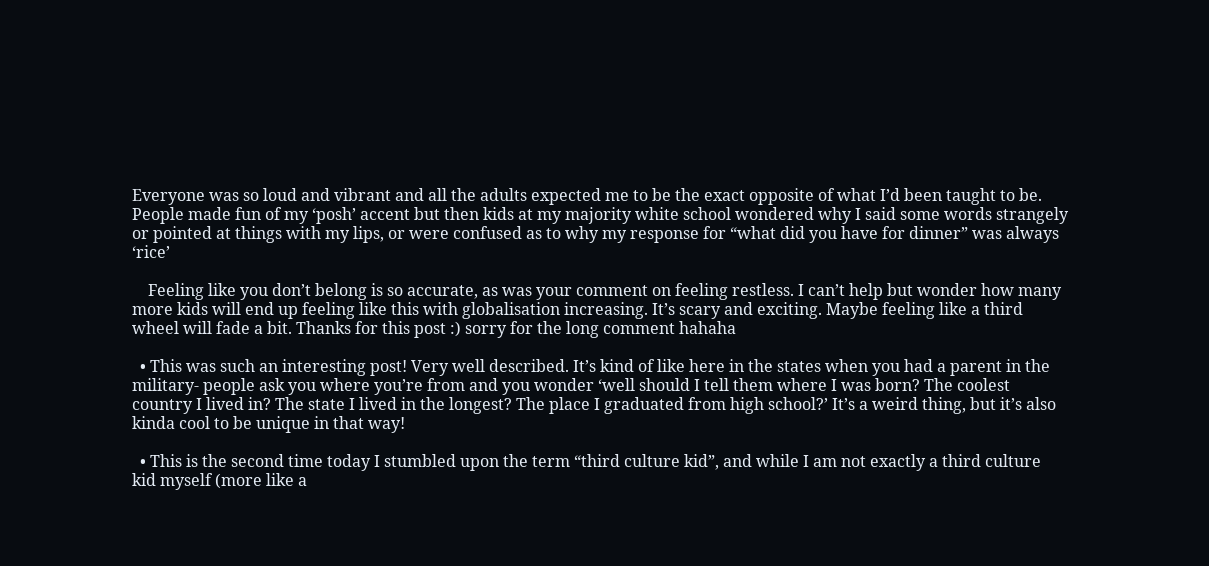Everyone was so loud and vibrant and all the adults expected me to be the exact opposite of what I’d been taught to be. People made fun of my ‘posh’ accent but then kids at my majority white school wondered why I said some words strangely or pointed at things with my lips, or were confused as to why my response for “what did you have for dinner” was always ‘rice’

    Feeling like you don’t belong is so accurate, as was your comment on feeling restless. I can’t help but wonder how many more kids will end up feeling like this with globalisation increasing. It’s scary and exciting. Maybe feeling like a third wheel will fade a bit. Thanks for this post :) sorry for the long comment hahaha

  • This was such an interesting post! Very well described. It’s kind of like here in the states when you had a parent in the military- people ask you where you’re from and you wonder ‘well should I tell them where I was born? The coolest country I lived in? The state I lived in the longest? The place I graduated from high school?’ It’s a weird thing, but it’s also kinda cool to be unique in that way!

  • This is the second time today I stumbled upon the term “third culture kid”, and while I am not exactly a third culture kid myself (more like a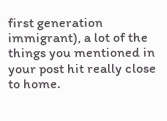first generation immigrant), a lot of the things you mentioned in your post hit really close to home.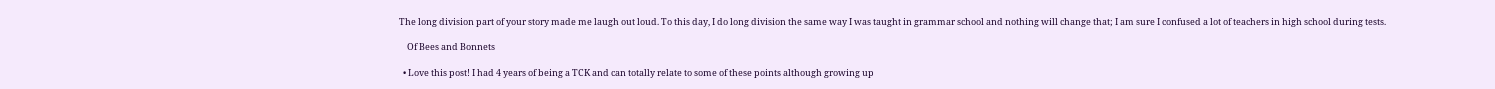The long division part of your story made me laugh out loud. To this day, I do long division the same way I was taught in grammar school and nothing will change that; I am sure I confused a lot of teachers in high school during tests.

    Of Bees and Bonnets

  • Love this post! I had 4 years of being a TCK and can totally relate to some of these points although growing up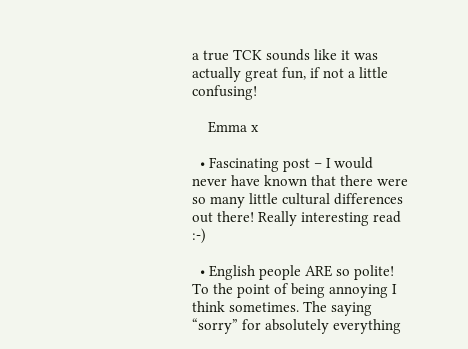a true TCK sounds like it was actually great fun, if not a little confusing!

    Emma x

  • Fascinating post – I would never have known that there were so many little cultural differences out there! Really interesting read :-)

  • English people ARE so polite! To the point of being annoying I think sometimes. The saying “sorry” for absolutely everything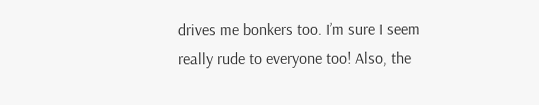drives me bonkers too. I’m sure I seem really rude to everyone too! Also, the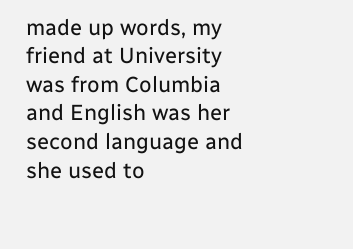made up words, my friend at University was from Columbia and English was her second language and she used to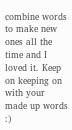combine words to make new ones all the time and I loved it. Keep on keeping on with your made up words :)